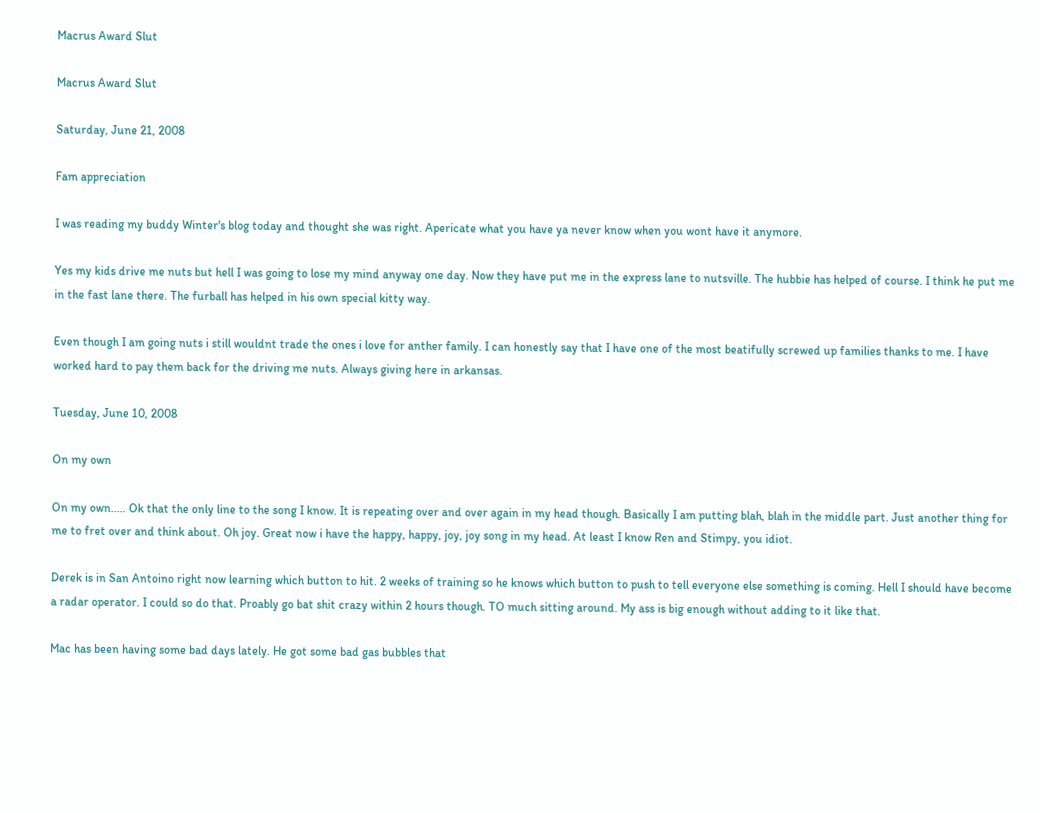Macrus Award Slut

Macrus Award Slut

Saturday, June 21, 2008

Fam appreciation

I was reading my buddy Winter's blog today and thought she was right. Apericate what you have ya never know when you wont have it anymore.

Yes my kids drive me nuts but hell I was going to lose my mind anyway one day. Now they have put me in the express lane to nutsville. The hubbie has helped of course. I think he put me in the fast lane there. The furball has helped in his own special kitty way.

Even though I am going nuts i still wouldnt trade the ones i love for anther family. I can honestly say that I have one of the most beatifully screwed up families thanks to me. I have worked hard to pay them back for the driving me nuts. Always giving here in arkansas.

Tuesday, June 10, 2008

On my own

On my own..... Ok that the only line to the song I know. It is repeating over and over again in my head though. Basically I am putting blah, blah in the middle part. Just another thing for me to fret over and think about. Oh joy. Great now i have the happy, happy, joy, joy song in my head. At least I know Ren and Stimpy, you idiot.

Derek is in San Antoino right now learning which button to hit. 2 weeks of training so he knows which button to push to tell everyone else something is coming. Hell I should have become a radar operator. I could so do that. Proably go bat shit crazy within 2 hours though. TO much sitting around. My ass is big enough without adding to it like that.

Mac has been having some bad days lately. He got some bad gas bubbles that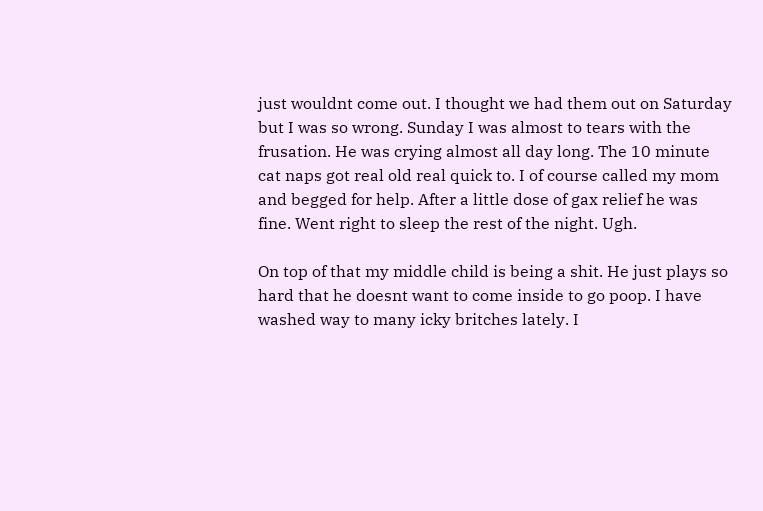just wouldnt come out. I thought we had them out on Saturday but I was so wrong. Sunday I was almost to tears with the frusation. He was crying almost all day long. The 10 minute cat naps got real old real quick to. I of course called my mom and begged for help. After a little dose of gax relief he was fine. Went right to sleep the rest of the night. Ugh.

On top of that my middle child is being a shit. He just plays so hard that he doesnt want to come inside to go poop. I have washed way to many icky britches lately. I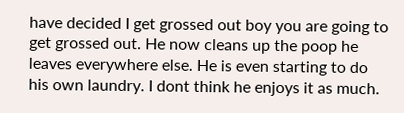have decided I get grossed out boy you are going to get grossed out. He now cleans up the poop he leaves everywhere else. He is even starting to do his own laundry. I dont think he enjoys it as much.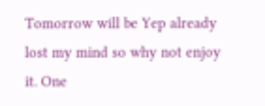Tomorrow will be Yep already lost my mind so why not enjoy it. One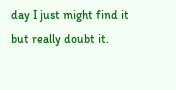day I just might find it but really doubt it.